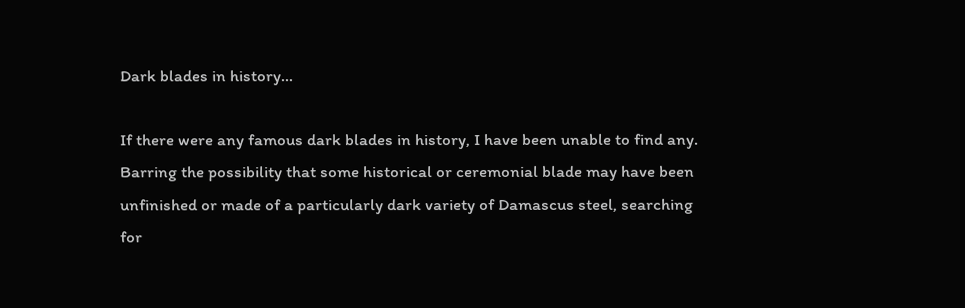Dark blades in history…

If there were any famous dark blades in history, I have been unable to find any. Barring the possibility that some historical or ceremonial blade may have been unfinished or made of a particularly dark variety of Damascus steel, searching for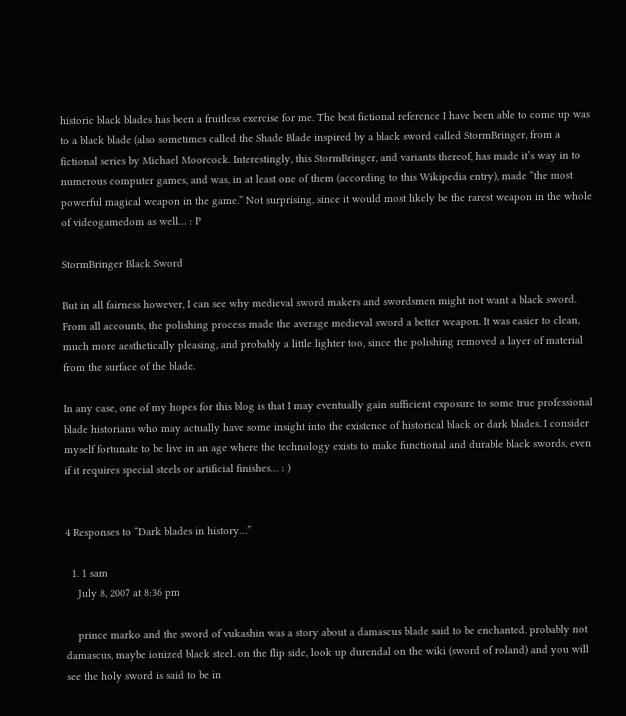historic black blades has been a fruitless exercise for me. The best fictional reference I have been able to come up was to a black blade (also sometimes called the Shade Blade inspired by a black sword called StormBringer, from a fictional series by Michael Moorcock. Interestingly, this StormBringer, and variants thereof, has made it’s way in to numerous computer games, and was, in at least one of them (according to this Wikipedia entry), made “the most powerful magical weapon in the game.” Not surprising, since it would most likely be the rarest weapon in the whole of videogamedom as well… : P

StormBringer Black Sword

But in all fairness however, I can see why medieval sword makers and swordsmen might not want a black sword. From all accounts, the polishing process made the average medieval sword a better weapon. It was easier to clean, much more aesthetically pleasing, and probably a little lighter too, since the polishing removed a layer of material from the surface of the blade.

In any case, one of my hopes for this blog is that I may eventually gain sufficient exposure to some true professional blade historians who may actually have some insight into the existence of historical black or dark blades. I consider myself fortunate to be live in an age where the technology exists to make functional and durable black swords, even if it requires special steels or artificial finishes… : )


4 Responses to “Dark blades in history…”

  1. 1 sam
    July 8, 2007 at 8:36 pm

    prince marko and the sword of vukashin was a story about a damascus blade said to be enchanted. probably not damascus, maybe ionized black steel. on the flip side, look up durendal on the wiki (sword of roland) and you will see the holy sword is said to be in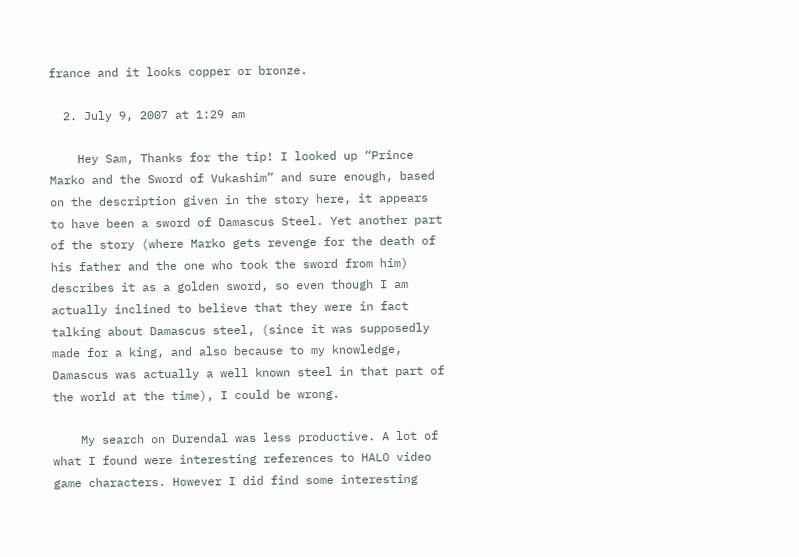france and it looks copper or bronze.

  2. July 9, 2007 at 1:29 am

    Hey Sam, Thanks for the tip! I looked up “Prince Marko and the Sword of Vukashim” and sure enough, based on the description given in the story here, it appears to have been a sword of Damascus Steel. Yet another part of the story (where Marko gets revenge for the death of his father and the one who took the sword from him) describes it as a golden sword, so even though I am actually inclined to believe that they were in fact talking about Damascus steel, (since it was supposedly made for a king, and also because to my knowledge, Damascus was actually a well known steel in that part of the world at the time), I could be wrong.

    My search on Durendal was less productive. A lot of what I found were interesting references to HALO video game characters. However I did find some interesting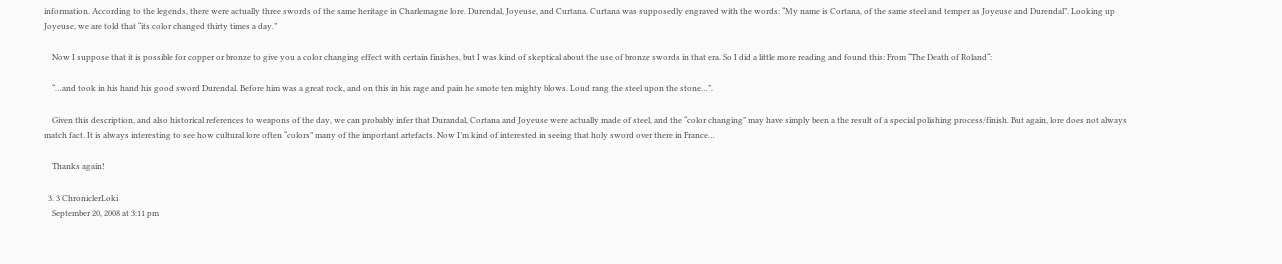information. According to the legends, there were actually three swords of the same heritage in Charlemagne lore. Durendal, Joyeuse, and Curtana. Curtana was supposedly engraved with the words: “My name is Cortana, of the same steel and temper as Joyeuse and Durendal”. Looking up Joyeuse, we are told that “its color changed thirty times a day.”

    Now I suppose that it is possible for copper or bronze to give you a color changing effect with certain finishes, but I was kind of skeptical about the use of bronze swords in that era. So I did a little more reading and found this: From “The Death of Roland“:

    “…and took in his hand his good sword Durendal. Before him was a great rock, and on this in his rage and pain he smote ten mighty blows. Loud rang the steel upon the stone…”.

    Given this description, and also historical references to weapons of the day, we can probably infer that Durandal, Cortana and Joyeuse were actually made of steel, and the “color changing” may have simply been a the result of a special polishing process/finish. But again, lore does not always match fact. It is always interesting to see how cultural lore often “colors” many of the important artefacts. Now I’m kind of interested in seeing that holy sword over there in France…

    Thanks again!

  3. 3 ChroniclerLoki
    September 20, 2008 at 3:11 pm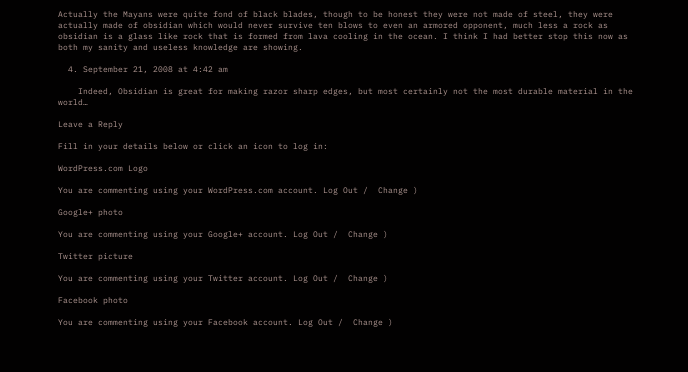Actually the Mayans were quite fond of black blades, though to be honest they were not made of steel, they were actually made of obsidian which would never survive ten blows to even an armored opponent, much less a rock as obsidian is a glass like rock that is formed from lava cooling in the ocean. I think I had better stop this now as both my sanity and useless knowledge are showing.

  4. September 21, 2008 at 4:42 am

    Indeed, Obsidian is great for making razor sharp edges, but most certainly not the most durable material in the world…

Leave a Reply

Fill in your details below or click an icon to log in:

WordPress.com Logo

You are commenting using your WordPress.com account. Log Out /  Change )

Google+ photo

You are commenting using your Google+ account. Log Out /  Change )

Twitter picture

You are commenting using your Twitter account. Log Out /  Change )

Facebook photo

You are commenting using your Facebook account. Log Out /  Change )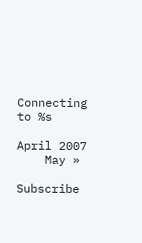Connecting to %s

April 2007
    May »

Subscribe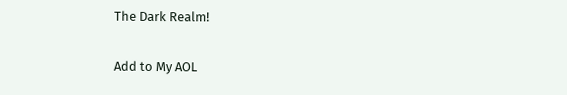The Dark Realm!

Add to My AOL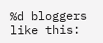%d bloggers like this: